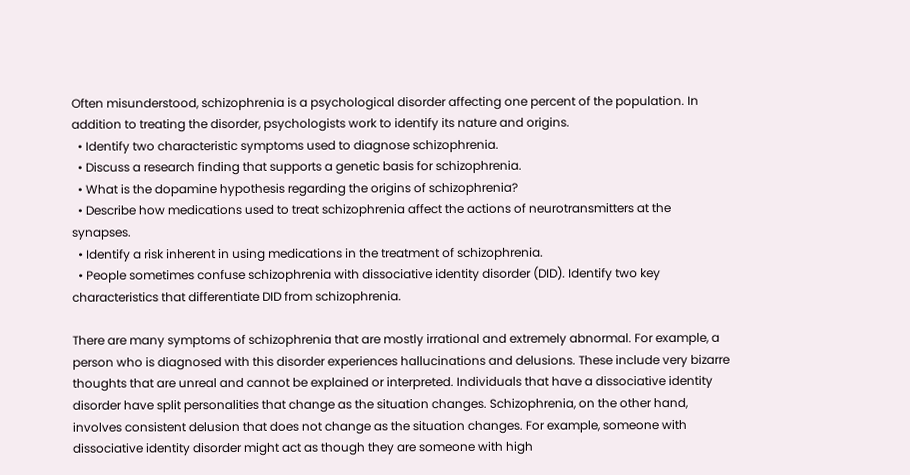Often misunderstood, schizophrenia is a psychological disorder affecting one percent of the population. In addition to treating the disorder, psychologists work to identify its nature and origins.
  • Identify two characteristic symptoms used to diagnose schizophrenia.
  • Discuss a research finding that supports a genetic basis for schizophrenia.
  • What is the dopamine hypothesis regarding the origins of schizophrenia?
  • Describe how medications used to treat schizophrenia affect the actions of neurotransmitters at the synapses.
  • Identify a risk inherent in using medications in the treatment of schizophrenia.
  • People sometimes confuse schizophrenia with dissociative identity disorder (DID). Identify two key characteristics that differentiate DID from schizophrenia.

There are many symptoms of schizophrenia that are mostly irrational and extremely abnormal. For example, a person who is diagnosed with this disorder experiences hallucinations and delusions. These include very bizarre thoughts that are unreal and cannot be explained or interpreted. Individuals that have a dissociative identity disorder have split personalities that change as the situation changes. Schizophrenia, on the other hand, involves consistent delusion that does not change as the situation changes. For example, someone with dissociative identity disorder might act as though they are someone with high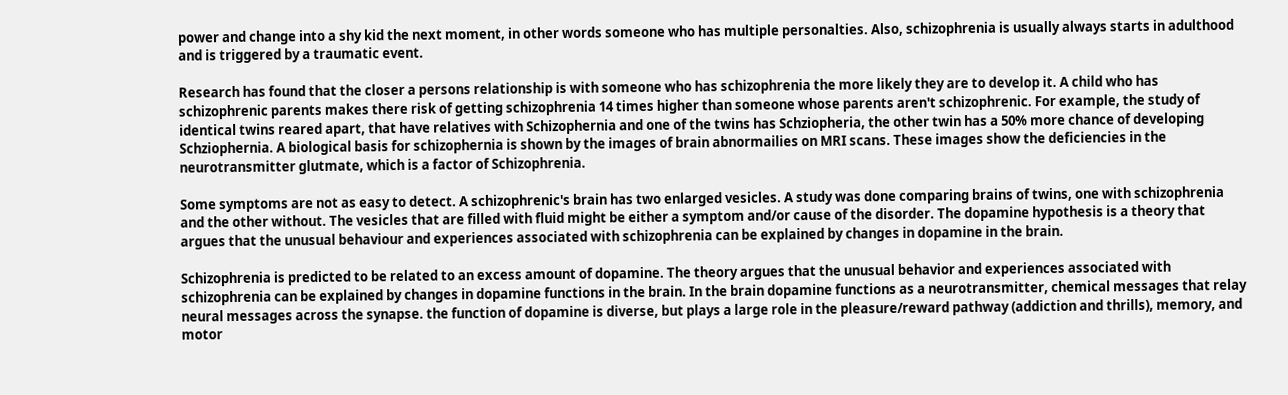power and change into a shy kid the next moment, in other words someone who has multiple personalties. Also, schizophrenia is usually always starts in adulthood and is triggered by a traumatic event.

Research has found that the closer a persons relationship is with someone who has schizophrenia the more likely they are to develop it. A child who has schizophrenic parents makes there risk of getting schizophrenia 14 times higher than someone whose parents aren't schizophrenic. For example, the study of identical twins reared apart, that have relatives with Schizophernia and one of the twins has Schziopheria, the other twin has a 50% more chance of developing Schziophernia. A biological basis for schizophernia is shown by the images of brain abnormailies on MRI scans. These images show the deficiencies in the neurotransmitter glutmate, which is a factor of Schizophrenia.

Some symptoms are not as easy to detect. A schizophrenic's brain has two enlarged vesicles. A study was done comparing brains of twins, one with schizophrenia and the other without. The vesicles that are filled with fluid might be either a symptom and/or cause of the disorder. The dopamine hypothesis is a theory that argues that the unusual behaviour and experiences associated with schizophrenia can be explained by changes in dopamine in the brain.

Schizophrenia is predicted to be related to an excess amount of dopamine. The theory argues that the unusual behavior and experiences associated with schizophrenia can be explained by changes in dopamine functions in the brain. In the brain dopamine functions as a neurotransmitter, chemical messages that relay neural messages across the synapse. the function of dopamine is diverse, but plays a large role in the pleasure/reward pathway (addiction and thrills), memory, and motor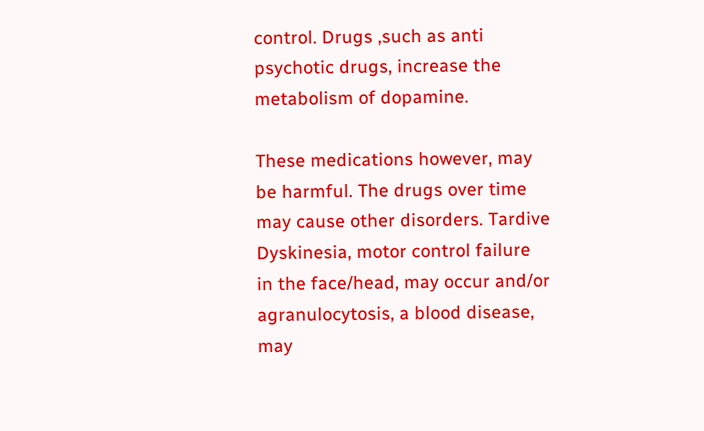control. Drugs ,such as anti psychotic drugs, increase the metabolism of dopamine.

These medications however, may be harmful. The drugs over time may cause other disorders. Tardive Dyskinesia, motor control failure in the face/head, may occur and/or agranulocytosis, a blood disease, may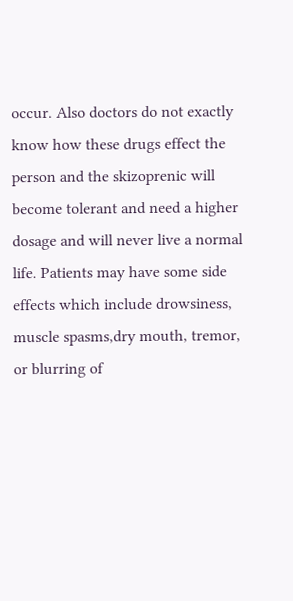occur. Also doctors do not exactly know how these drugs effect the person and the skizoprenic will become tolerant and need a higher dosage and will never live a normal life. Patients may have some side effects which include drowsiness, muscle spasms,dry mouth, tremor, or blurring of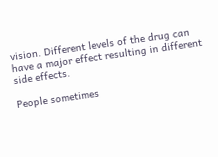vision. Different levels of the drug can have a major effect resulting in different side effects.

People sometimes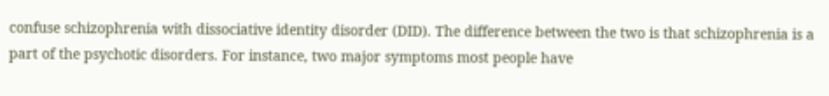confuse schizophrenia with dissociative identity disorder (DID). The difference between the two is that schizophrenia is a part of the psychotic disorders. For instance, two major symptoms most people have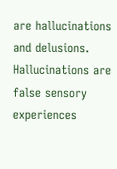are hallucinations and delusions. Hallucinations are false sensory experiences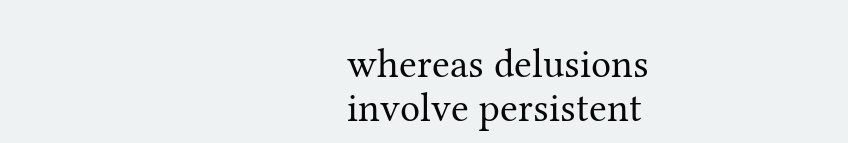whereas delusions involve persistent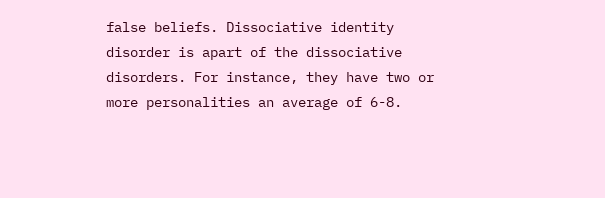false beliefs. Dissociative identity disorder is apart of the dissociative disorders. For instance, they have two or more personalities an average of 6-8.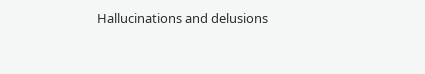Hallucinations and delusions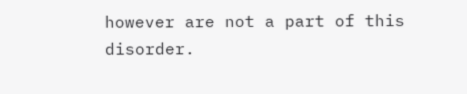however are not a part of this disorder.